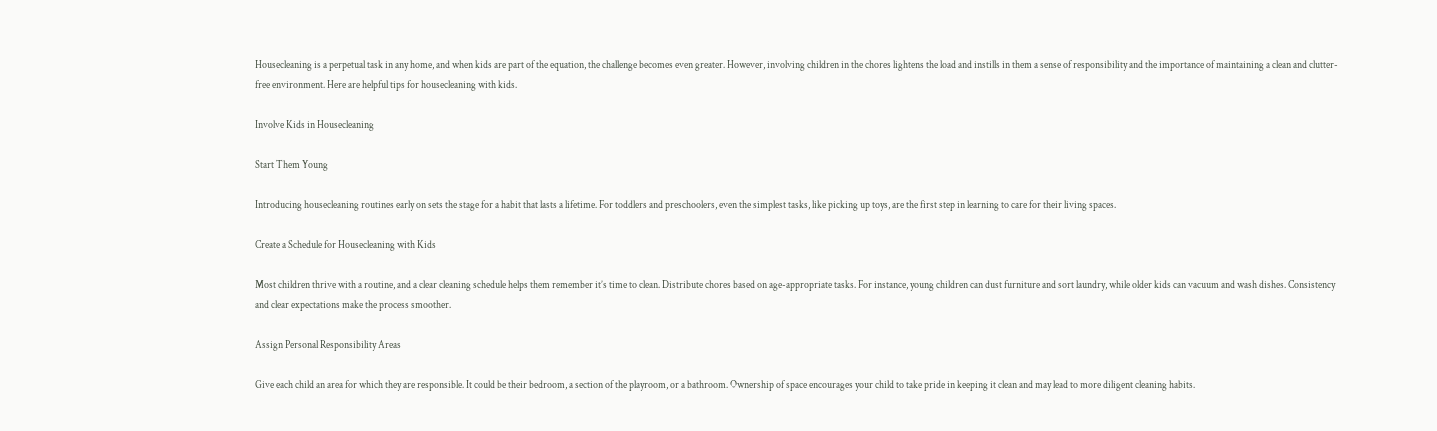Housecleaning is a perpetual task in any home, and when kids are part of the equation, the challenge becomes even greater. However, involving children in the chores lightens the load and instills in them a sense of responsibility and the importance of maintaining a clean and clutter-free environment. Here are helpful tips for housecleaning with kids.

Involve Kids in Housecleaning

Start Them Young

Introducing housecleaning routines early on sets the stage for a habit that lasts a lifetime. For toddlers and preschoolers, even the simplest tasks, like picking up toys, are the first step in learning to care for their living spaces.

Create a Schedule for Housecleaning with Kids

Most children thrive with a routine, and a clear cleaning schedule helps them remember it’s time to clean. Distribute chores based on age-appropriate tasks. For instance, young children can dust furniture and sort laundry, while older kids can vacuum and wash dishes. Consistency and clear expectations make the process smoother.

Assign Personal Responsibility Areas

Give each child an area for which they are responsible. It could be their bedroom, a section of the playroom, or a bathroom. Ownership of space encourages your child to take pride in keeping it clean and may lead to more diligent cleaning habits.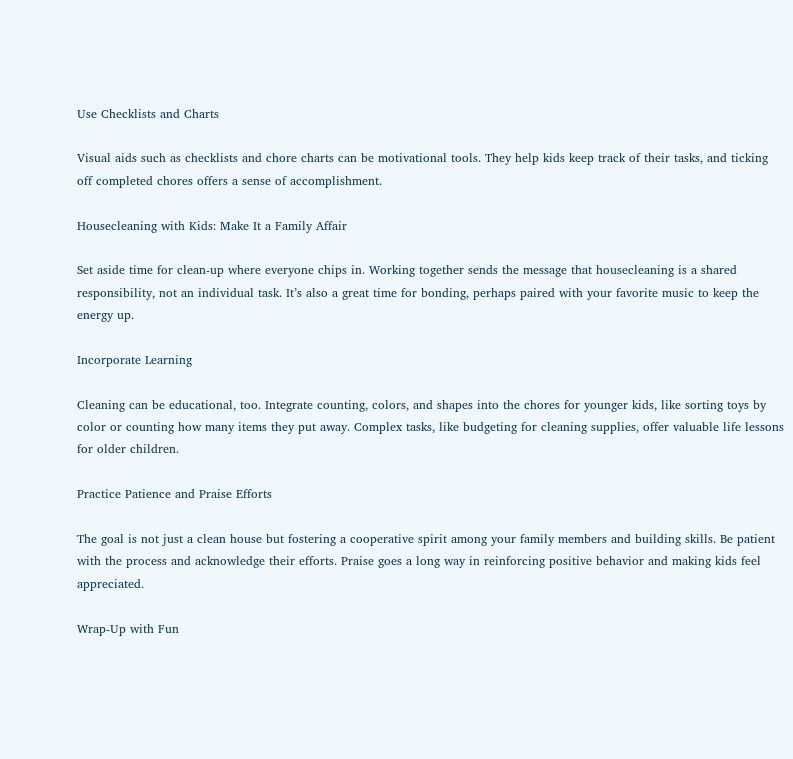Use Checklists and Charts

Visual aids such as checklists and chore charts can be motivational tools. They help kids keep track of their tasks, and ticking off completed chores offers a sense of accomplishment.

Housecleaning with Kids: Make It a Family Affair

Set aside time for clean-up where everyone chips in. Working together sends the message that housecleaning is a shared responsibility, not an individual task. It’s also a great time for bonding, perhaps paired with your favorite music to keep the energy up.

Incorporate Learning

Cleaning can be educational, too. Integrate counting, colors, and shapes into the chores for younger kids, like sorting toys by color or counting how many items they put away. Complex tasks, like budgeting for cleaning supplies, offer valuable life lessons for older children.

Practice Patience and Praise Efforts

The goal is not just a clean house but fostering a cooperative spirit among your family members and building skills. Be patient with the process and acknowledge their efforts. Praise goes a long way in reinforcing positive behavior and making kids feel appreciated.

Wrap-Up with Fun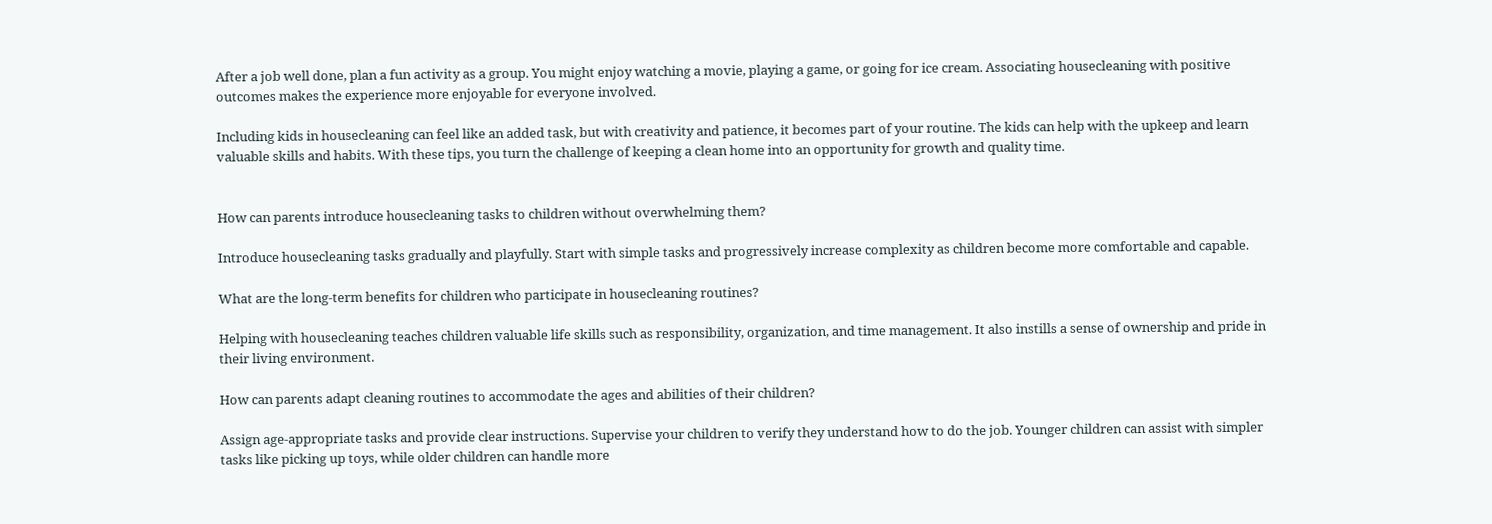After a job well done, plan a fun activity as a group. You might enjoy watching a movie, playing a game, or going for ice cream. Associating housecleaning with positive outcomes makes the experience more enjoyable for everyone involved.

Including kids in housecleaning can feel like an added task, but with creativity and patience, it becomes part of your routine. The kids can help with the upkeep and learn valuable skills and habits. With these tips, you turn the challenge of keeping a clean home into an opportunity for growth and quality time.


How can parents introduce housecleaning tasks to children without overwhelming them?

Introduce housecleaning tasks gradually and playfully. Start with simple tasks and progressively increase complexity as children become more comfortable and capable.

What are the long-term benefits for children who participate in housecleaning routines?

Helping with housecleaning teaches children valuable life skills such as responsibility, organization, and time management. It also instills a sense of ownership and pride in their living environment.

How can parents adapt cleaning routines to accommodate the ages and abilities of their children?

Assign age-appropriate tasks and provide clear instructions. Supervise your children to verify they understand how to do the job. Younger children can assist with simpler tasks like picking up toys, while older children can handle more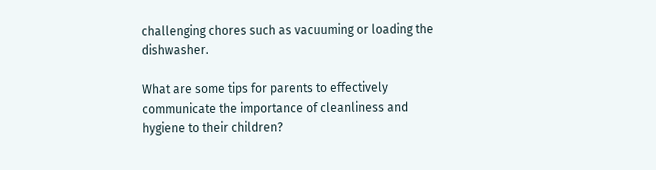challenging chores such as vacuuming or loading the dishwasher.

What are some tips for parents to effectively communicate the importance of cleanliness and hygiene to their children?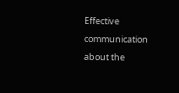Effective communication about the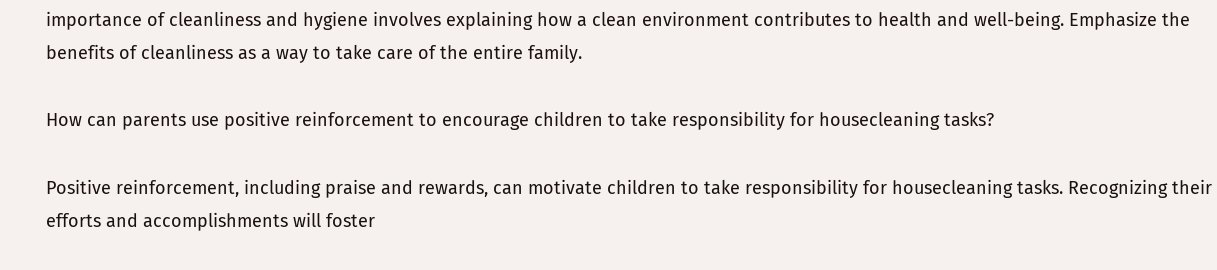importance of cleanliness and hygiene involves explaining how a clean environment contributes to health and well-being. Emphasize the benefits of cleanliness as a way to take care of the entire family.

How can parents use positive reinforcement to encourage children to take responsibility for housecleaning tasks?

Positive reinforcement, including praise and rewards, can motivate children to take responsibility for housecleaning tasks. Recognizing their efforts and accomplishments will foster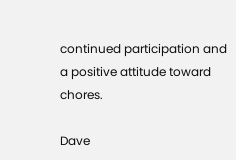continued participation and a positive attitude toward chores.

Dave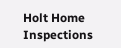Holt Home Inspections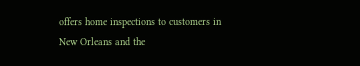offers home inspections to customers in New Orleans and the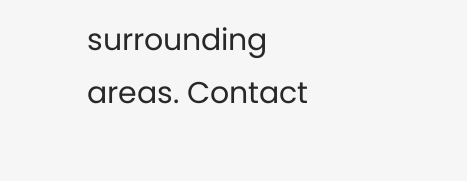surrounding areas. Contact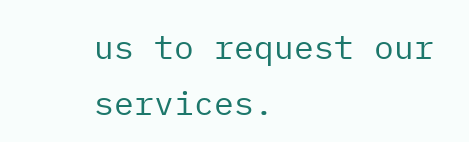us to request our services.